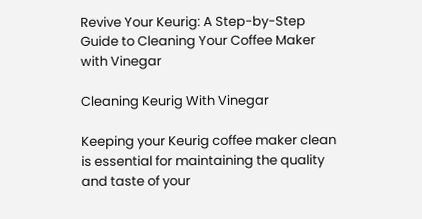Revive Your Keurig: A Step-by-Step Guide to Cleaning Your Coffee Maker with Vinegar

Cleaning Keurig With Vinegar

Keeping your Keurig coffee maker clean is essential for maintaining the quality and taste of your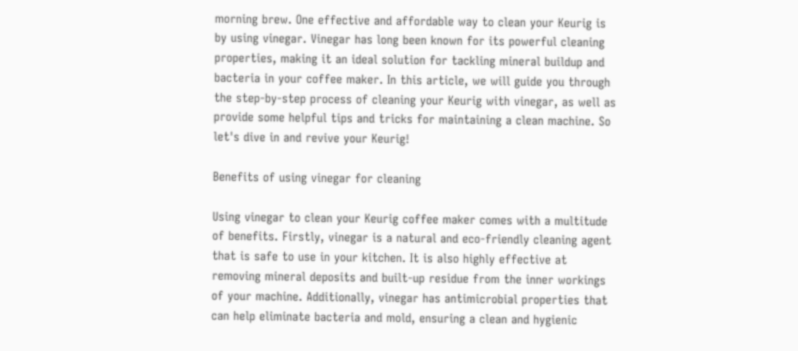morning brew. One effective and affordable way to clean your Keurig is by using vinegar. Vinegar has long been known for its powerful cleaning properties, making it an ideal solution for tackling mineral buildup and bacteria in your coffee maker. In this article, we will guide you through the step-by-step process of cleaning your Keurig with vinegar, as well as provide some helpful tips and tricks for maintaining a clean machine. So let's dive in and revive your Keurig!

Benefits of using vinegar for cleaning

Using vinegar to clean your Keurig coffee maker comes with a multitude of benefits. Firstly, vinegar is a natural and eco-friendly cleaning agent that is safe to use in your kitchen. It is also highly effective at removing mineral deposits and built-up residue from the inner workings of your machine. Additionally, vinegar has antimicrobial properties that can help eliminate bacteria and mold, ensuring a clean and hygienic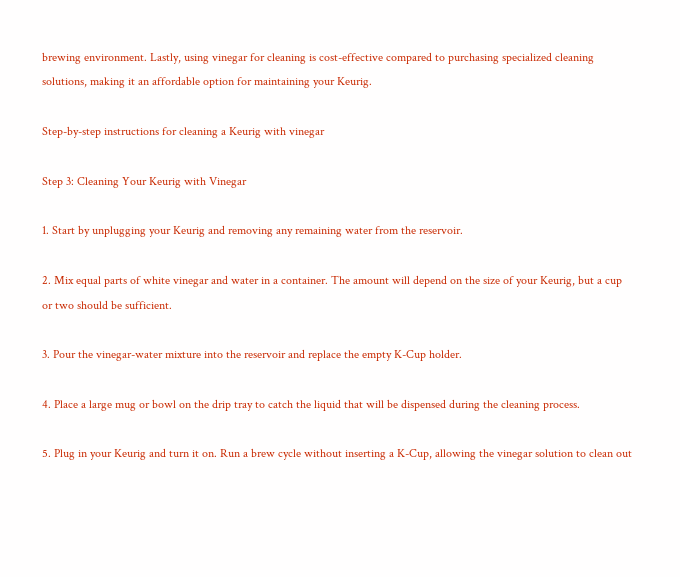brewing environment. Lastly, using vinegar for cleaning is cost-effective compared to purchasing specialized cleaning solutions, making it an affordable option for maintaining your Keurig.

Step-by-step instructions for cleaning a Keurig with vinegar

Step 3: Cleaning Your Keurig with Vinegar

1. Start by unplugging your Keurig and removing any remaining water from the reservoir.

2. Mix equal parts of white vinegar and water in a container. The amount will depend on the size of your Keurig, but a cup or two should be sufficient.

3. Pour the vinegar-water mixture into the reservoir and replace the empty K-Cup holder.

4. Place a large mug or bowl on the drip tray to catch the liquid that will be dispensed during the cleaning process.

5. Plug in your Keurig and turn it on. Run a brew cycle without inserting a K-Cup, allowing the vinegar solution to clean out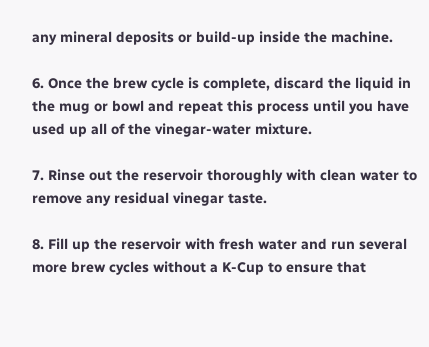any mineral deposits or build-up inside the machine.

6. Once the brew cycle is complete, discard the liquid in the mug or bowl and repeat this process until you have used up all of the vinegar-water mixture.

7. Rinse out the reservoir thoroughly with clean water to remove any residual vinegar taste.

8. Fill up the reservoir with fresh water and run several more brew cycles without a K-Cup to ensure that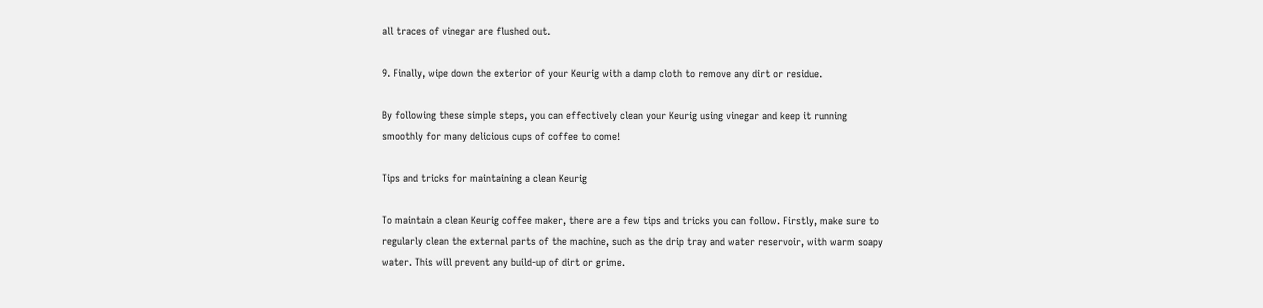all traces of vinegar are flushed out.

9. Finally, wipe down the exterior of your Keurig with a damp cloth to remove any dirt or residue.

By following these simple steps, you can effectively clean your Keurig using vinegar and keep it running smoothly for many delicious cups of coffee to come!

Tips and tricks for maintaining a clean Keurig

To maintain a clean Keurig coffee maker, there are a few tips and tricks you can follow. Firstly, make sure to regularly clean the external parts of the machine, such as the drip tray and water reservoir, with warm soapy water. This will prevent any build-up of dirt or grime.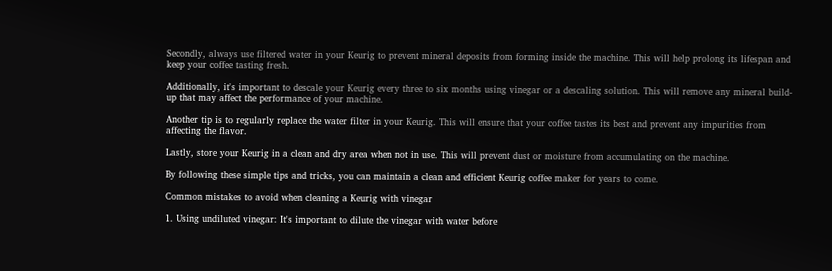Secondly, always use filtered water in your Keurig to prevent mineral deposits from forming inside the machine. This will help prolong its lifespan and keep your coffee tasting fresh.

Additionally, it's important to descale your Keurig every three to six months using vinegar or a descaling solution. This will remove any mineral build-up that may affect the performance of your machine.

Another tip is to regularly replace the water filter in your Keurig. This will ensure that your coffee tastes its best and prevent any impurities from affecting the flavor.

Lastly, store your Keurig in a clean and dry area when not in use. This will prevent dust or moisture from accumulating on the machine.

By following these simple tips and tricks, you can maintain a clean and efficient Keurig coffee maker for years to come.

Common mistakes to avoid when cleaning a Keurig with vinegar

1. Using undiluted vinegar: It's important to dilute the vinegar with water before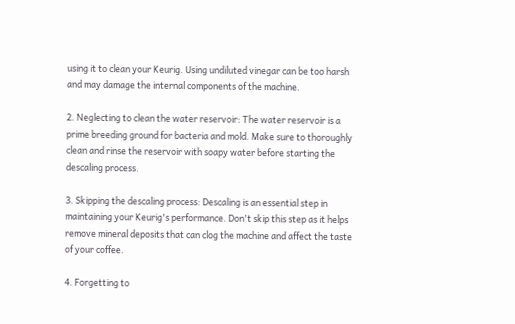using it to clean your Keurig. Using undiluted vinegar can be too harsh and may damage the internal components of the machine.

2. Neglecting to clean the water reservoir: The water reservoir is a prime breeding ground for bacteria and mold. Make sure to thoroughly clean and rinse the reservoir with soapy water before starting the descaling process.

3. Skipping the descaling process: Descaling is an essential step in maintaining your Keurig's performance. Don't skip this step as it helps remove mineral deposits that can clog the machine and affect the taste of your coffee.

4. Forgetting to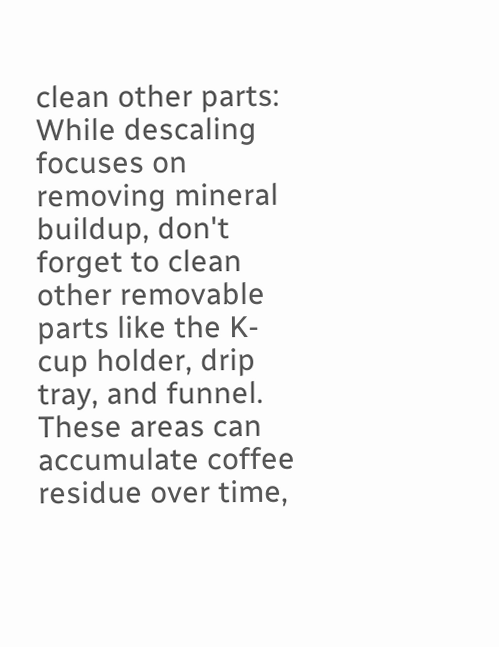clean other parts: While descaling focuses on removing mineral buildup, don't forget to clean other removable parts like the K-cup holder, drip tray, and funnel. These areas can accumulate coffee residue over time,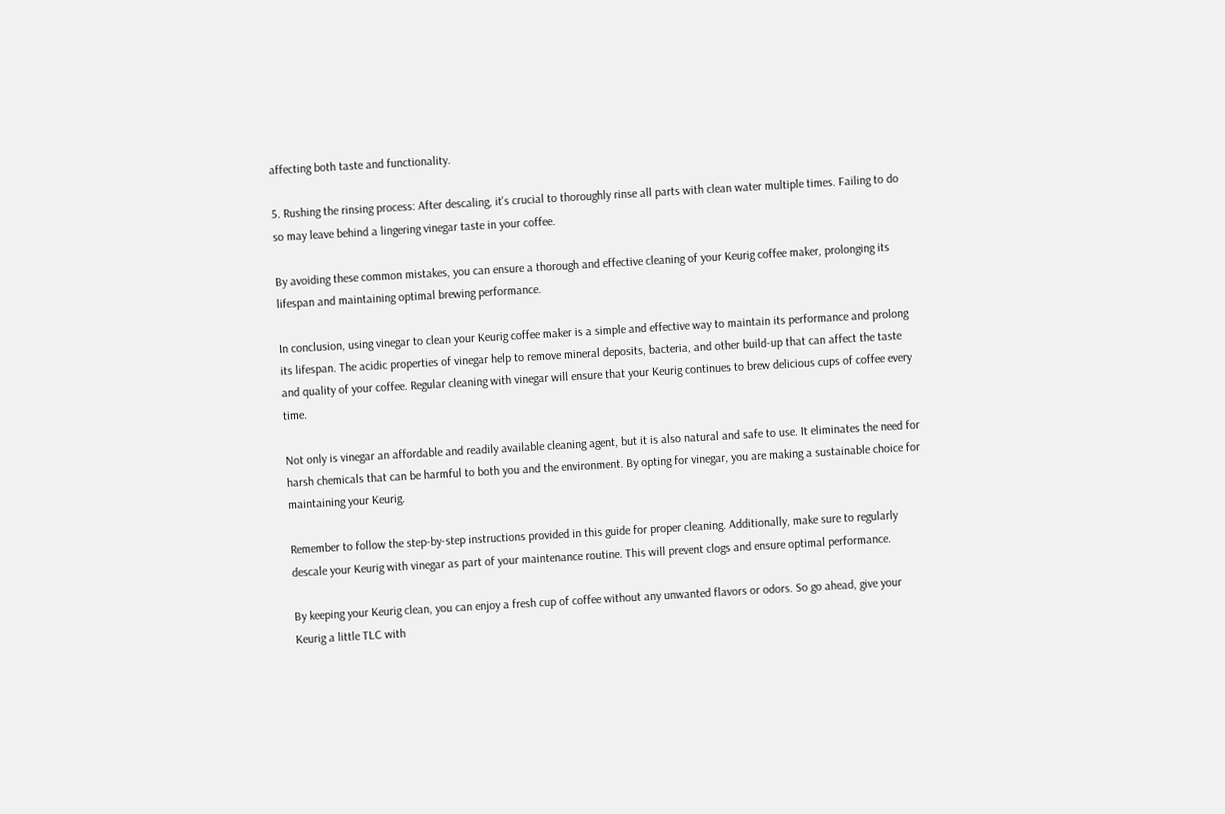affecting both taste and functionality.

5. Rushing the rinsing process: After descaling, it's crucial to thoroughly rinse all parts with clean water multiple times. Failing to do so may leave behind a lingering vinegar taste in your coffee.

By avoiding these common mistakes, you can ensure a thorough and effective cleaning of your Keurig coffee maker, prolonging its lifespan and maintaining optimal brewing performance.

In conclusion, using vinegar to clean your Keurig coffee maker is a simple and effective way to maintain its performance and prolong its lifespan. The acidic properties of vinegar help to remove mineral deposits, bacteria, and other build-up that can affect the taste and quality of your coffee. Regular cleaning with vinegar will ensure that your Keurig continues to brew delicious cups of coffee every time.

Not only is vinegar an affordable and readily available cleaning agent, but it is also natural and safe to use. It eliminates the need for harsh chemicals that can be harmful to both you and the environment. By opting for vinegar, you are making a sustainable choice for maintaining your Keurig.

Remember to follow the step-by-step instructions provided in this guide for proper cleaning. Additionally, make sure to regularly descale your Keurig with vinegar as part of your maintenance routine. This will prevent clogs and ensure optimal performance.

By keeping your Keurig clean, you can enjoy a fresh cup of coffee without any unwanted flavors or odors. So go ahead, give your Keurig a little TLC with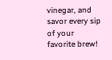vinegar, and savor every sip of your favorite brew!